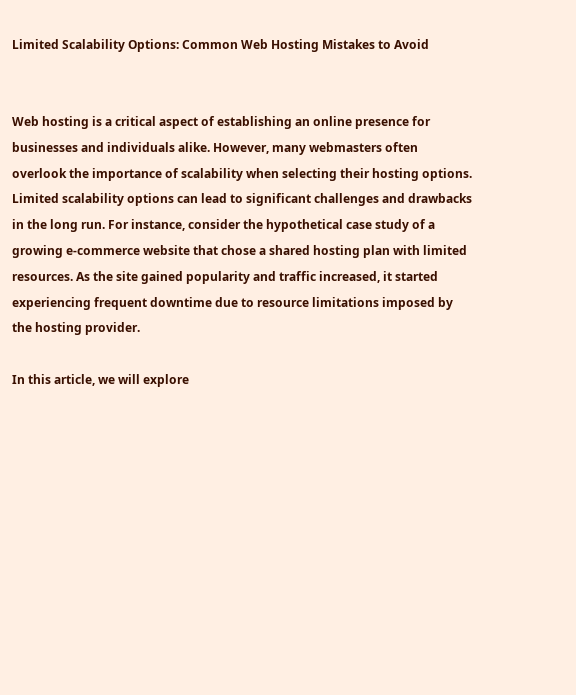Limited Scalability Options: Common Web Hosting Mistakes to Avoid


Web hosting is a critical aspect of establishing an online presence for businesses and individuals alike. However, many webmasters often overlook the importance of scalability when selecting their hosting options. Limited scalability options can lead to significant challenges and drawbacks in the long run. For instance, consider the hypothetical case study of a growing e-commerce website that chose a shared hosting plan with limited resources. As the site gained popularity and traffic increased, it started experiencing frequent downtime due to resource limitations imposed by the hosting provider.

In this article, we will explore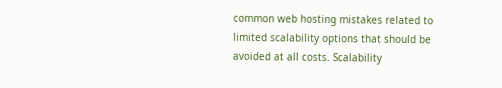common web hosting mistakes related to limited scalability options that should be avoided at all costs. Scalability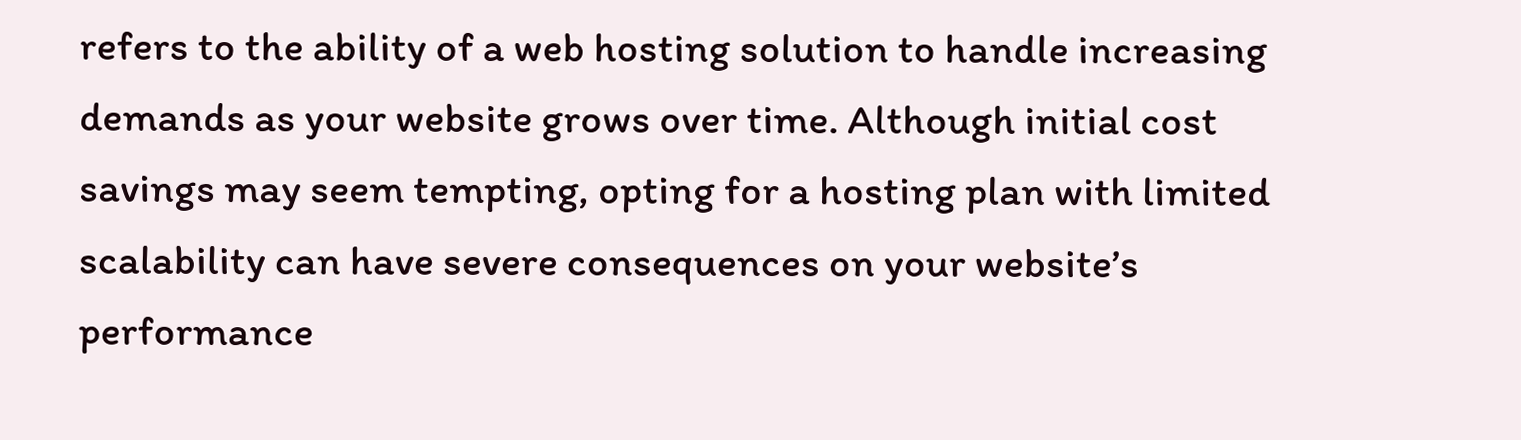refers to the ability of a web hosting solution to handle increasing demands as your website grows over time. Although initial cost savings may seem tempting, opting for a hosting plan with limited scalability can have severe consequences on your website’s performance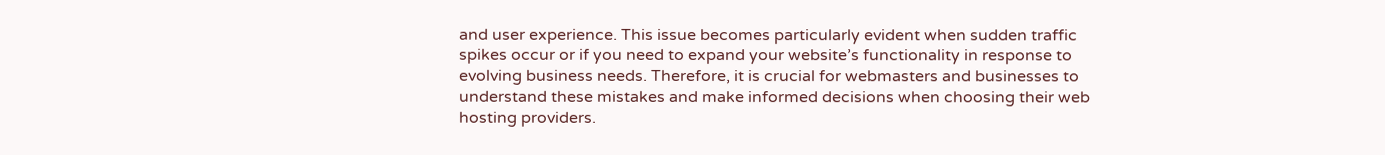and user experience. This issue becomes particularly evident when sudden traffic spikes occur or if you need to expand your website’s functionality in response to evolving business needs. Therefore, it is crucial for webmasters and businesses to understand these mistakes and make informed decisions when choosing their web hosting providers.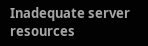Inadequate server resources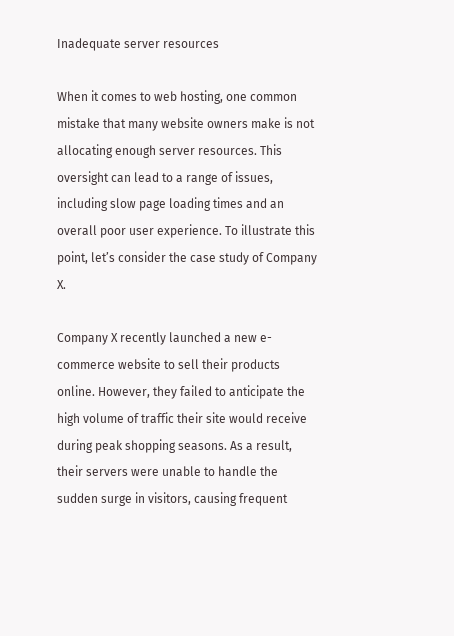Inadequate server resources

When it comes to web hosting, one common mistake that many website owners make is not allocating enough server resources. This oversight can lead to a range of issues, including slow page loading times and an overall poor user experience. To illustrate this point, let’s consider the case study of Company X.

Company X recently launched a new e-commerce website to sell their products online. However, they failed to anticipate the high volume of traffic their site would receive during peak shopping seasons. As a result, their servers were unable to handle the sudden surge in visitors, causing frequent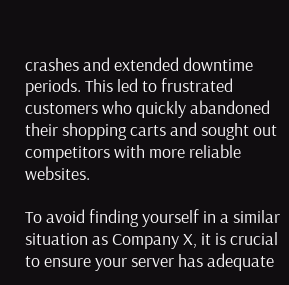crashes and extended downtime periods. This led to frustrated customers who quickly abandoned their shopping carts and sought out competitors with more reliable websites.

To avoid finding yourself in a similar situation as Company X, it is crucial to ensure your server has adequate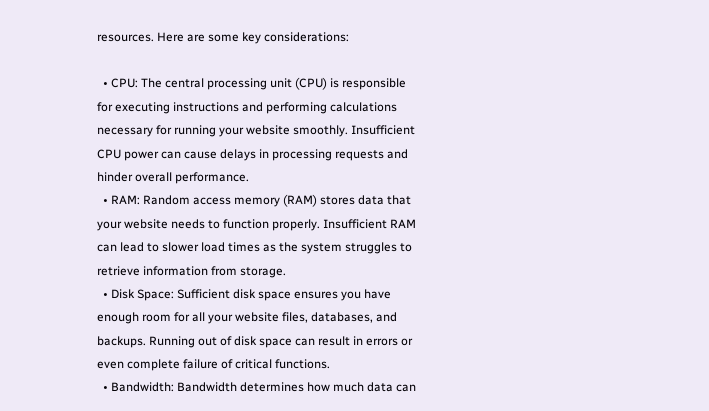resources. Here are some key considerations:

  • CPU: The central processing unit (CPU) is responsible for executing instructions and performing calculations necessary for running your website smoothly. Insufficient CPU power can cause delays in processing requests and hinder overall performance.
  • RAM: Random access memory (RAM) stores data that your website needs to function properly. Insufficient RAM can lead to slower load times as the system struggles to retrieve information from storage.
  • Disk Space: Sufficient disk space ensures you have enough room for all your website files, databases, and backups. Running out of disk space can result in errors or even complete failure of critical functions.
  • Bandwidth: Bandwidth determines how much data can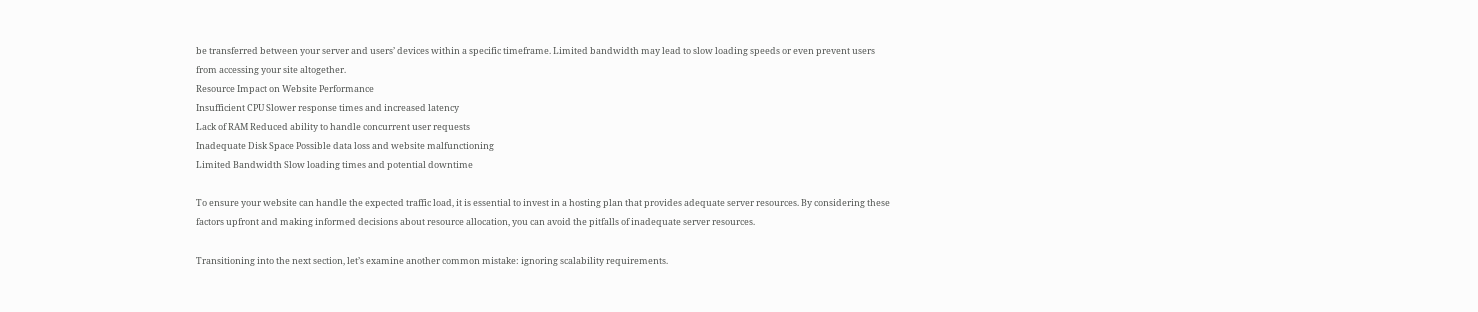be transferred between your server and users’ devices within a specific timeframe. Limited bandwidth may lead to slow loading speeds or even prevent users from accessing your site altogether.
Resource Impact on Website Performance
Insufficient CPU Slower response times and increased latency
Lack of RAM Reduced ability to handle concurrent user requests
Inadequate Disk Space Possible data loss and website malfunctioning
Limited Bandwidth Slow loading times and potential downtime

To ensure your website can handle the expected traffic load, it is essential to invest in a hosting plan that provides adequate server resources. By considering these factors upfront and making informed decisions about resource allocation, you can avoid the pitfalls of inadequate server resources.

Transitioning into the next section, let’s examine another common mistake: ignoring scalability requirements.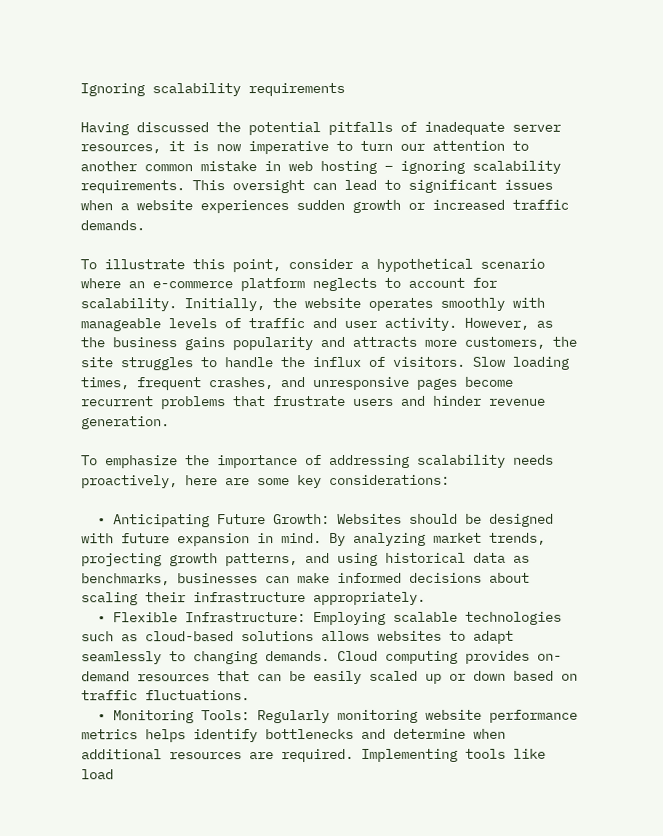Ignoring scalability requirements

Having discussed the potential pitfalls of inadequate server resources, it is now imperative to turn our attention to another common mistake in web hosting – ignoring scalability requirements. This oversight can lead to significant issues when a website experiences sudden growth or increased traffic demands.

To illustrate this point, consider a hypothetical scenario where an e-commerce platform neglects to account for scalability. Initially, the website operates smoothly with manageable levels of traffic and user activity. However, as the business gains popularity and attracts more customers, the site struggles to handle the influx of visitors. Slow loading times, frequent crashes, and unresponsive pages become recurrent problems that frustrate users and hinder revenue generation.

To emphasize the importance of addressing scalability needs proactively, here are some key considerations:

  • Anticipating Future Growth: Websites should be designed with future expansion in mind. By analyzing market trends, projecting growth patterns, and using historical data as benchmarks, businesses can make informed decisions about scaling their infrastructure appropriately.
  • Flexible Infrastructure: Employing scalable technologies such as cloud-based solutions allows websites to adapt seamlessly to changing demands. Cloud computing provides on-demand resources that can be easily scaled up or down based on traffic fluctuations.
  • Monitoring Tools: Regularly monitoring website performance metrics helps identify bottlenecks and determine when additional resources are required. Implementing tools like load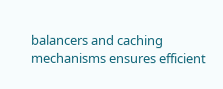balancers and caching mechanisms ensures efficient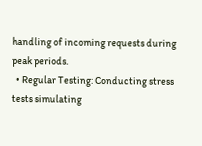handling of incoming requests during peak periods.
  • Regular Testing: Conducting stress tests simulating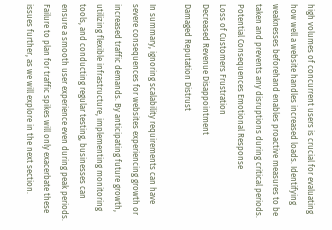high volumes of concurrent users is crucial for evaluating how well a website handles increased loads. Identifying weaknesses beforehand enables proactive measures to be taken and prevents any disruptions during critical periods.
Potential Consequences Emotional Response
Loss of Customers Frustration
Decreased Revenue Disappointment
Damaged Reputation Distrust

In summary, ignoring scalability requirements can have severe consequences for websites experiencing growth or increased traffic demands. By anticipating future growth, utilizing flexible infrastructure, implementing monitoring tools, and conducting regular testing, businesses can ensure a smooth user experience even during peak periods. Failure to plan for traffic spikes will only exacerbate these issues further, as we will explore in the next section.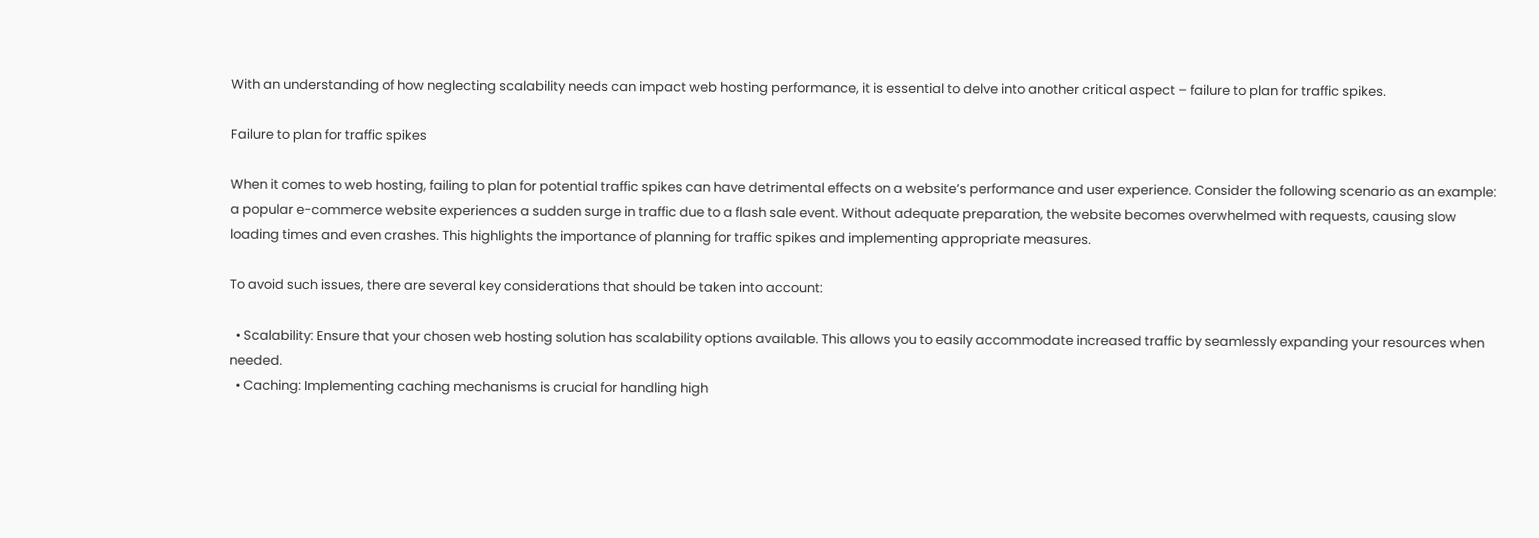With an understanding of how neglecting scalability needs can impact web hosting performance, it is essential to delve into another critical aspect – failure to plan for traffic spikes.

Failure to plan for traffic spikes

When it comes to web hosting, failing to plan for potential traffic spikes can have detrimental effects on a website’s performance and user experience. Consider the following scenario as an example: a popular e-commerce website experiences a sudden surge in traffic due to a flash sale event. Without adequate preparation, the website becomes overwhelmed with requests, causing slow loading times and even crashes. This highlights the importance of planning for traffic spikes and implementing appropriate measures.

To avoid such issues, there are several key considerations that should be taken into account:

  • Scalability: Ensure that your chosen web hosting solution has scalability options available. This allows you to easily accommodate increased traffic by seamlessly expanding your resources when needed.
  • Caching: Implementing caching mechanisms is crucial for handling high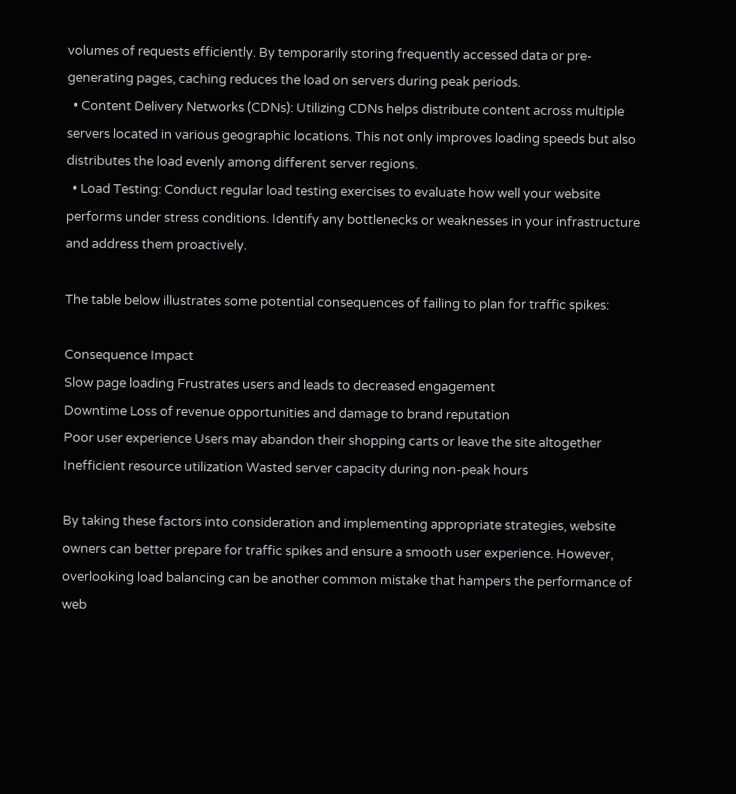volumes of requests efficiently. By temporarily storing frequently accessed data or pre-generating pages, caching reduces the load on servers during peak periods.
  • Content Delivery Networks (CDNs): Utilizing CDNs helps distribute content across multiple servers located in various geographic locations. This not only improves loading speeds but also distributes the load evenly among different server regions.
  • Load Testing: Conduct regular load testing exercises to evaluate how well your website performs under stress conditions. Identify any bottlenecks or weaknesses in your infrastructure and address them proactively.

The table below illustrates some potential consequences of failing to plan for traffic spikes:

Consequence Impact
Slow page loading Frustrates users and leads to decreased engagement
Downtime Loss of revenue opportunities and damage to brand reputation
Poor user experience Users may abandon their shopping carts or leave the site altogether
Inefficient resource utilization Wasted server capacity during non-peak hours

By taking these factors into consideration and implementing appropriate strategies, website owners can better prepare for traffic spikes and ensure a smooth user experience. However, overlooking load balancing can be another common mistake that hampers the performance of web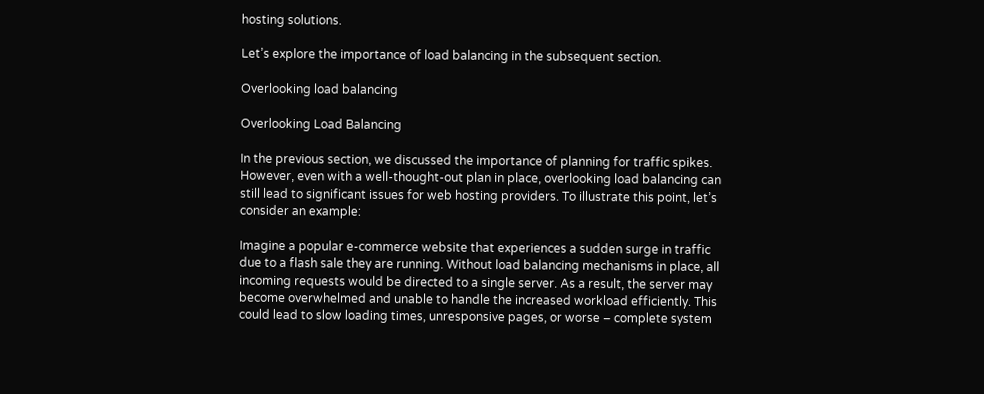hosting solutions.

Let’s explore the importance of load balancing in the subsequent section.

Overlooking load balancing

Overlooking Load Balancing

In the previous section, we discussed the importance of planning for traffic spikes. However, even with a well-thought-out plan in place, overlooking load balancing can still lead to significant issues for web hosting providers. To illustrate this point, let’s consider an example:

Imagine a popular e-commerce website that experiences a sudden surge in traffic due to a flash sale they are running. Without load balancing mechanisms in place, all incoming requests would be directed to a single server. As a result, the server may become overwhelmed and unable to handle the increased workload efficiently. This could lead to slow loading times, unresponsive pages, or worse – complete system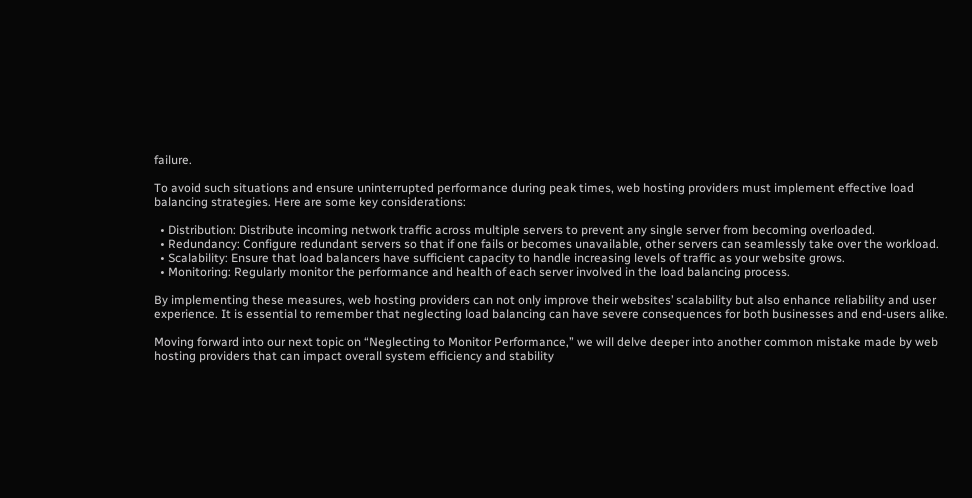failure.

To avoid such situations and ensure uninterrupted performance during peak times, web hosting providers must implement effective load balancing strategies. Here are some key considerations:

  • Distribution: Distribute incoming network traffic across multiple servers to prevent any single server from becoming overloaded.
  • Redundancy: Configure redundant servers so that if one fails or becomes unavailable, other servers can seamlessly take over the workload.
  • Scalability: Ensure that load balancers have sufficient capacity to handle increasing levels of traffic as your website grows.
  • Monitoring: Regularly monitor the performance and health of each server involved in the load balancing process.

By implementing these measures, web hosting providers can not only improve their websites’ scalability but also enhance reliability and user experience. It is essential to remember that neglecting load balancing can have severe consequences for both businesses and end-users alike.

Moving forward into our next topic on “Neglecting to Monitor Performance,” we will delve deeper into another common mistake made by web hosting providers that can impact overall system efficiency and stability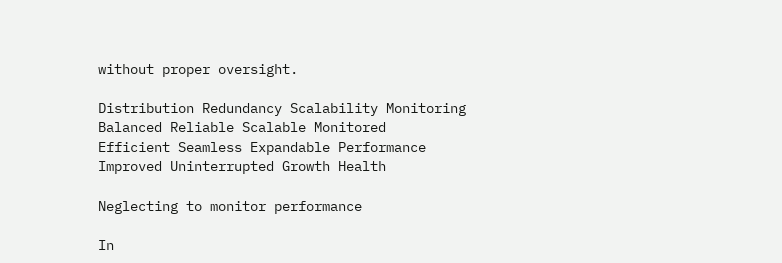without proper oversight.

Distribution Redundancy Scalability Monitoring
Balanced Reliable Scalable Monitored
Efficient Seamless Expandable Performance
Improved Uninterrupted Growth Health

Neglecting to monitor performance

In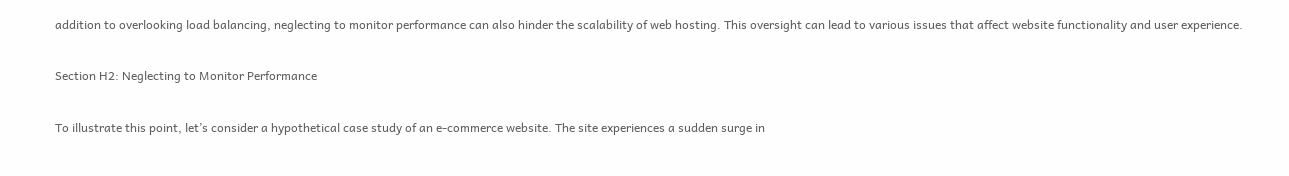addition to overlooking load balancing, neglecting to monitor performance can also hinder the scalability of web hosting. This oversight can lead to various issues that affect website functionality and user experience.

Section H2: Neglecting to Monitor Performance

To illustrate this point, let’s consider a hypothetical case study of an e-commerce website. The site experiences a sudden surge in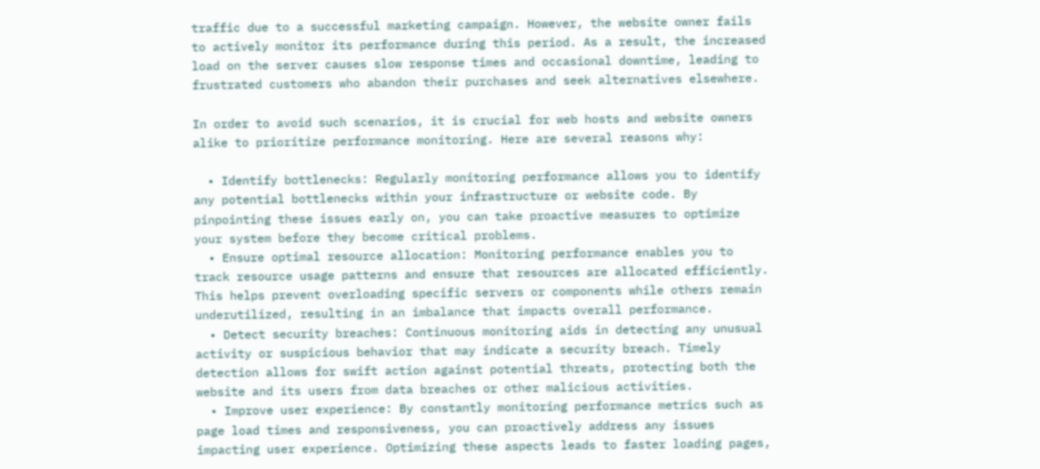traffic due to a successful marketing campaign. However, the website owner fails to actively monitor its performance during this period. As a result, the increased load on the server causes slow response times and occasional downtime, leading to frustrated customers who abandon their purchases and seek alternatives elsewhere.

In order to avoid such scenarios, it is crucial for web hosts and website owners alike to prioritize performance monitoring. Here are several reasons why:

  • Identify bottlenecks: Regularly monitoring performance allows you to identify any potential bottlenecks within your infrastructure or website code. By pinpointing these issues early on, you can take proactive measures to optimize your system before they become critical problems.
  • Ensure optimal resource allocation: Monitoring performance enables you to track resource usage patterns and ensure that resources are allocated efficiently. This helps prevent overloading specific servers or components while others remain underutilized, resulting in an imbalance that impacts overall performance.
  • Detect security breaches: Continuous monitoring aids in detecting any unusual activity or suspicious behavior that may indicate a security breach. Timely detection allows for swift action against potential threats, protecting both the website and its users from data breaches or other malicious activities.
  • Improve user experience: By constantly monitoring performance metrics such as page load times and responsiveness, you can proactively address any issues impacting user experience. Optimizing these aspects leads to faster loading pages,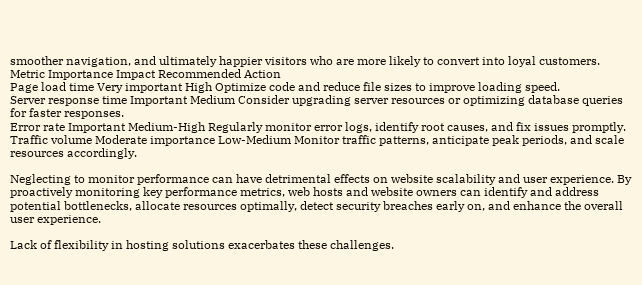smoother navigation, and ultimately happier visitors who are more likely to convert into loyal customers.
Metric Importance Impact Recommended Action
Page load time Very important High Optimize code and reduce file sizes to improve loading speed.
Server response time Important Medium Consider upgrading server resources or optimizing database queries for faster responses.
Error rate Important Medium-High Regularly monitor error logs, identify root causes, and fix issues promptly.
Traffic volume Moderate importance Low-Medium Monitor traffic patterns, anticipate peak periods, and scale resources accordingly.

Neglecting to monitor performance can have detrimental effects on website scalability and user experience. By proactively monitoring key performance metrics, web hosts and website owners can identify and address potential bottlenecks, allocate resources optimally, detect security breaches early on, and enhance the overall user experience.

Lack of flexibility in hosting solutions exacerbates these challenges.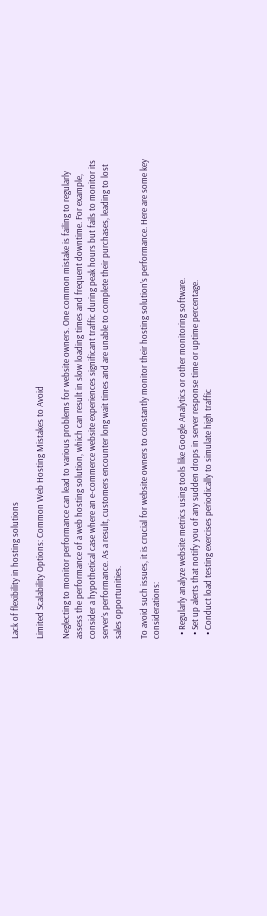Lack of flexibility in hosting solutions

Limited Scalability Options: Common Web Hosting Mistakes to Avoid

Neglecting to monitor performance can lead to various problems for website owners. One common mistake is failing to regularly assess the performance of a web hosting solution, which can result in slow loading times and frequent downtime. For example, consider a hypothetical case where an e-commerce website experiences significant traffic during peak hours but fails to monitor its server’s performance. As a result, customers encounter long wait times and are unable to complete their purchases, leading to lost sales opportunities.

To avoid such issues, it is crucial for website owners to constantly monitor their hosting solution’s performance. Here are some key considerations:

  • Regularly analyze website metrics using tools like Google Analytics or other monitoring software.
  • Set up alerts that notify you of any sudden drops in server response time or uptime percentage.
  • Conduct load testing exercises periodically to simulate high traffic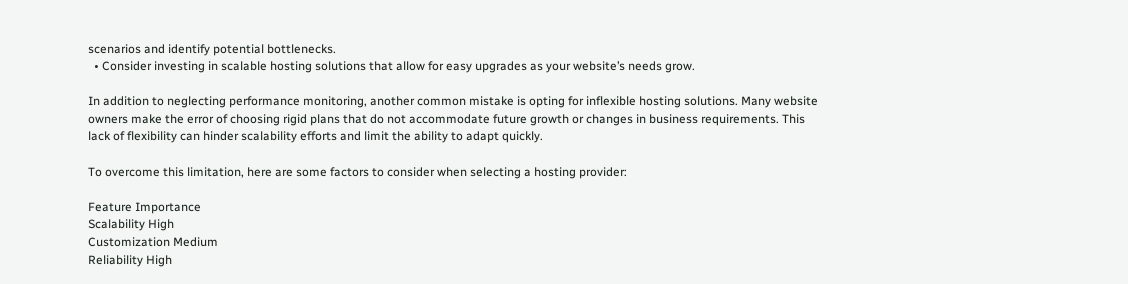scenarios and identify potential bottlenecks.
  • Consider investing in scalable hosting solutions that allow for easy upgrades as your website’s needs grow.

In addition to neglecting performance monitoring, another common mistake is opting for inflexible hosting solutions. Many website owners make the error of choosing rigid plans that do not accommodate future growth or changes in business requirements. This lack of flexibility can hinder scalability efforts and limit the ability to adapt quickly.

To overcome this limitation, here are some factors to consider when selecting a hosting provider:

Feature Importance
Scalability High
Customization Medium
Reliability High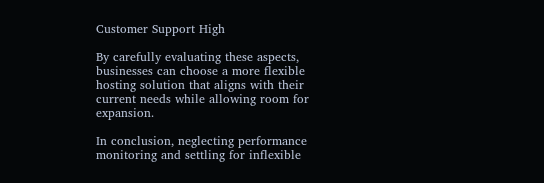Customer Support High

By carefully evaluating these aspects, businesses can choose a more flexible hosting solution that aligns with their current needs while allowing room for expansion.

In conclusion, neglecting performance monitoring and settling for inflexible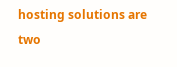hosting solutions are two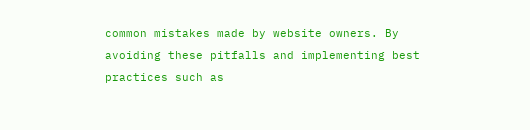common mistakes made by website owners. By avoiding these pitfalls and implementing best practices such as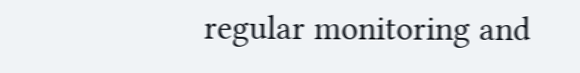regular monitoring and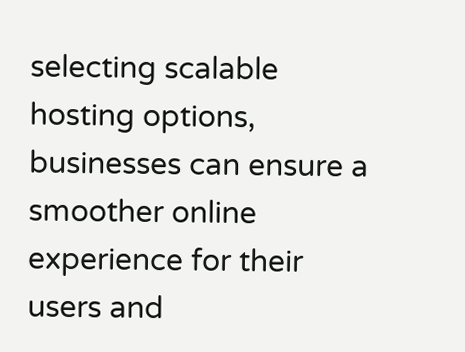selecting scalable hosting options, businesses can ensure a smoother online experience for their users and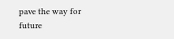pave the way for future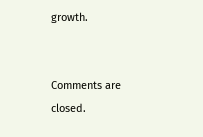growth.


Comments are closed.